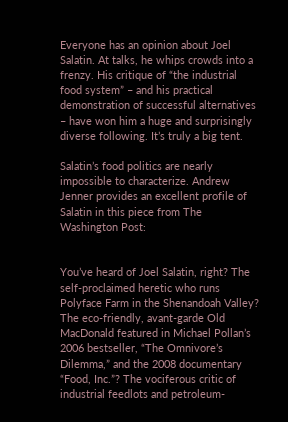Everyone has an opinion about Joel Salatin. At talks, he whips crowds into a frenzy. His critique of “the industrial food system” – and his practical demonstration of successful alternatives – have won him a huge and surprisingly diverse following. It’s truly a big tent.

Salatin’s food politics are nearly impossible to characterize. Andrew Jenner provides an excellent profile of Salatin in this piece from The Washington Post:


You’ve heard of Joel Salatin, right? The self-proclaimed heretic who runs Polyface Farm in the Shenandoah Valley? The eco-friendly, avant-garde Old MacDonald featured in Michael Pollan’s 2006 bestseller, “The Omnivore’s Dilemma,” and the 2008 documentary “Food, Inc.”? The vociferous critic of industrial feedlots and petroleum-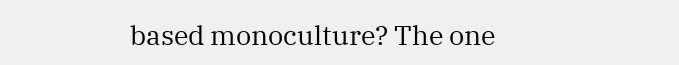based monoculture? The one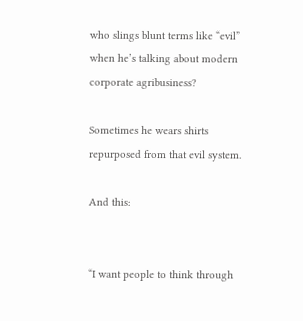who slings blunt terms like “evil” when he’s talking about modern corporate agribusiness?

Sometimes he wears shirts repurposed from that evil system.

And this:


“I want people to think through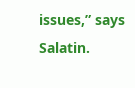issues,” says Salatin.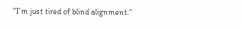“I’m just tired of blind alignment.”